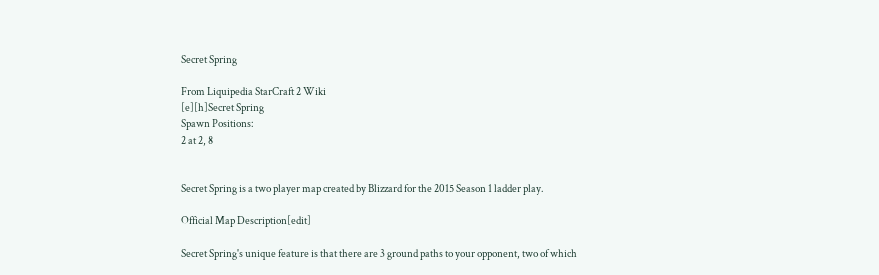Secret Spring

From Liquipedia StarCraft 2 Wiki
[e][h]Secret Spring
Spawn Positions:
2 at 2, 8


Secret Spring is a two player map created by Blizzard for the 2015 Season 1 ladder play.

Official Map Description[edit]

Secret Spring's unique feature is that there are 3 ground paths to your opponent, two of which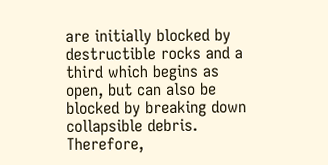are initially blocked by destructible rocks and a third which begins as open, but can also be blocked by breaking down collapsible debris. Therefore,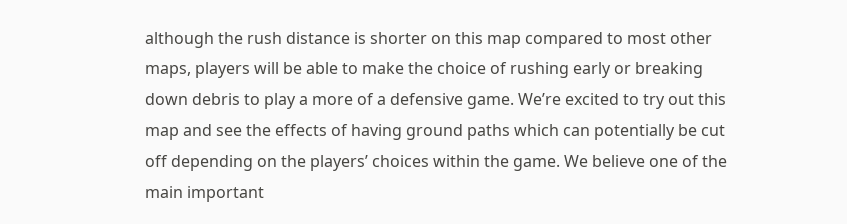although the rush distance is shorter on this map compared to most other maps, players will be able to make the choice of rushing early or breaking down debris to play a more of a defensive game. We’re excited to try out this map and see the effects of having ground paths which can potentially be cut off depending on the players’ choices within the game. We believe one of the main important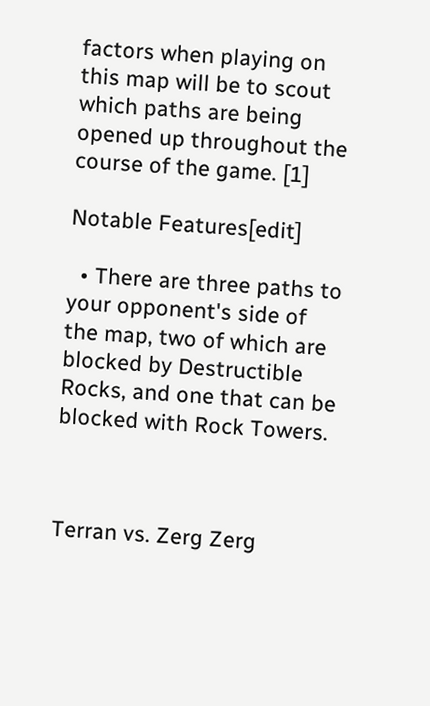factors when playing on this map will be to scout which paths are being opened up throughout the course of the game. [1]

Notable Features[edit]

  • There are three paths to your opponent's side of the map, two of which are blocked by Destructible Rocks, and one that can be blocked with Rock Towers.



Terran vs. Zerg Zerg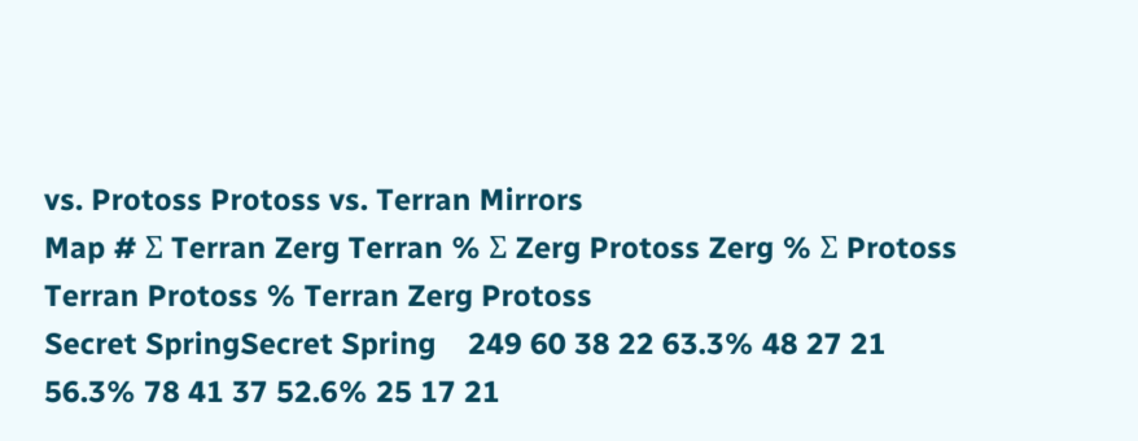vs. Protoss Protoss vs. Terran Mirrors
Map # Σ Terran Zerg Terran % Σ Zerg Protoss Zerg % Σ Protoss Terran Protoss % Terran Zerg Protoss
Secret SpringSecret Spring    249 60 38 22 63.3% 48 27 21 56.3% 78 41 37 52.6% 25 17 21